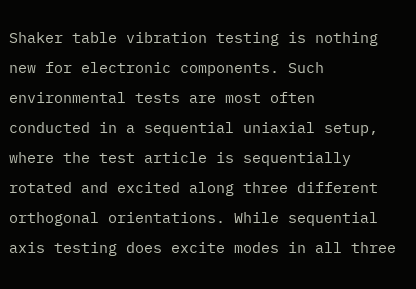Shaker table vibration testing is nothing new for electronic components. Such environmental tests are most often conducted in a sequential uniaxial setup, where the test article is sequentially rotated and excited along three different orthogonal orientations. While sequential axis testing does excite modes in all three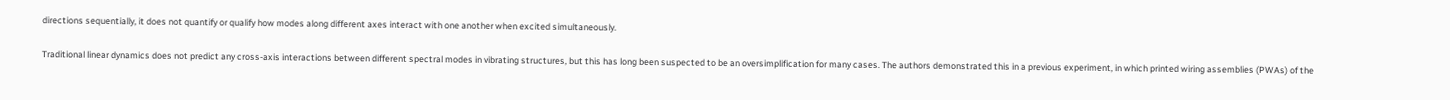directions sequentially, it does not quantify or qualify how modes along different axes interact with one another when excited simultaneously.

Traditional linear dynamics does not predict any cross-axis interactions between different spectral modes in vibrating structures, but this has long been suspected to be an oversimplification for many cases. The authors demonstrated this in a previous experiment, in which printed wiring assemblies (PWAs) of the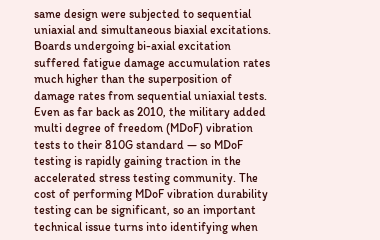same design were subjected to sequential uniaxial and simultaneous biaxial excitations. Boards undergoing bi-axial excitation suffered fatigue damage accumulation rates much higher than the superposition of damage rates from sequential uniaxial tests. Even as far back as 2010, the military added multi degree of freedom (MDoF) vibration tests to their 810G standard — so MDoF testing is rapidly gaining traction in the accelerated stress testing community. The cost of performing MDoF vibration durability testing can be significant, so an important technical issue turns into identifying when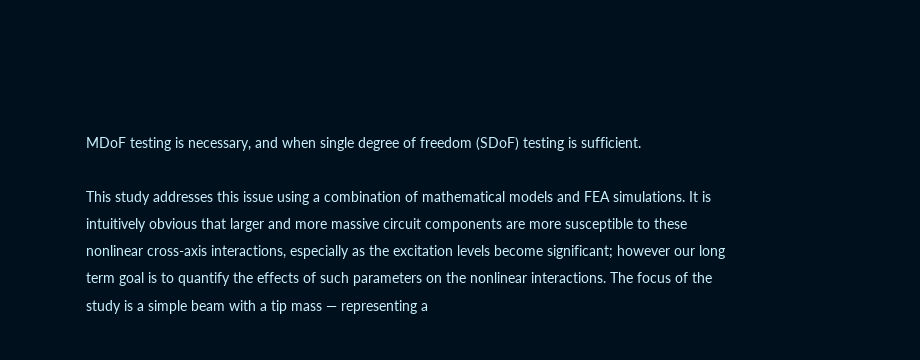MDoF testing is necessary, and when single degree of freedom (SDoF) testing is sufficient.

This study addresses this issue using a combination of mathematical models and FEA simulations. It is intuitively obvious that larger and more massive circuit components are more susceptible to these nonlinear cross-axis interactions, especially as the excitation levels become significant; however our long term goal is to quantify the effects of such parameters on the nonlinear interactions. The focus of the study is a simple beam with a tip mass — representing a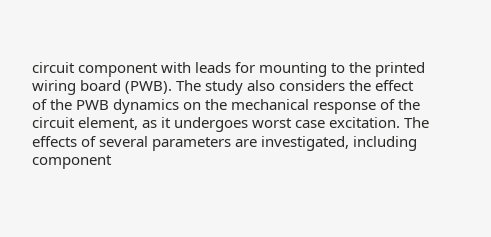circuit component with leads for mounting to the printed wiring board (PWB). The study also considers the effect of the PWB dynamics on the mechanical response of the circuit element, as it undergoes worst case excitation. The effects of several parameters are investigated, including component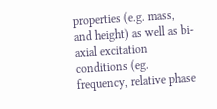properties (e.g. mass, and height) as well as bi-axial excitation conditions (eg. frequency, relative phase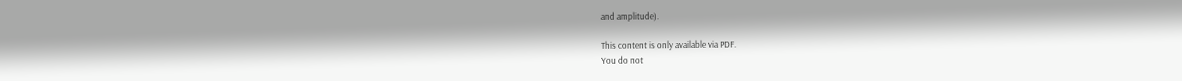and amplitude).

This content is only available via PDF.
You do not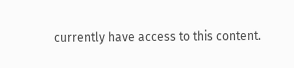currently have access to this content.